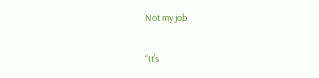Not my job

“It’s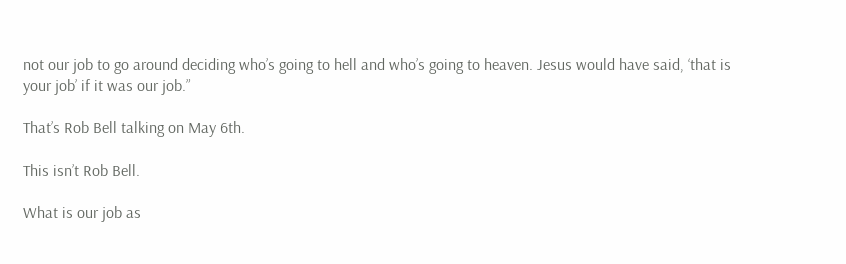not our job to go around deciding who’s going to hell and who’s going to heaven. Jesus would have said, ‘that is your job’ if it was our job.”

That’s Rob Bell talking on May 6th.

This isn’t Rob Bell.

What is our job as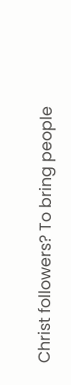Christ followers? To bring people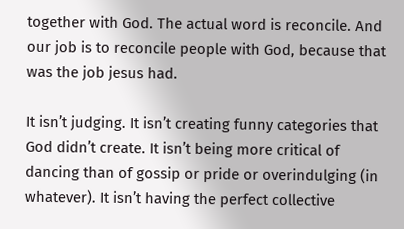together with God. The actual word is reconcile. And our job is to reconcile people with God, because that was the job jesus had.

It isn’t judging. It isn’t creating funny categories that God didn’t create. It isn’t being more critical of dancing than of gossip or pride or overindulging (in whatever). It isn’t having the perfect collective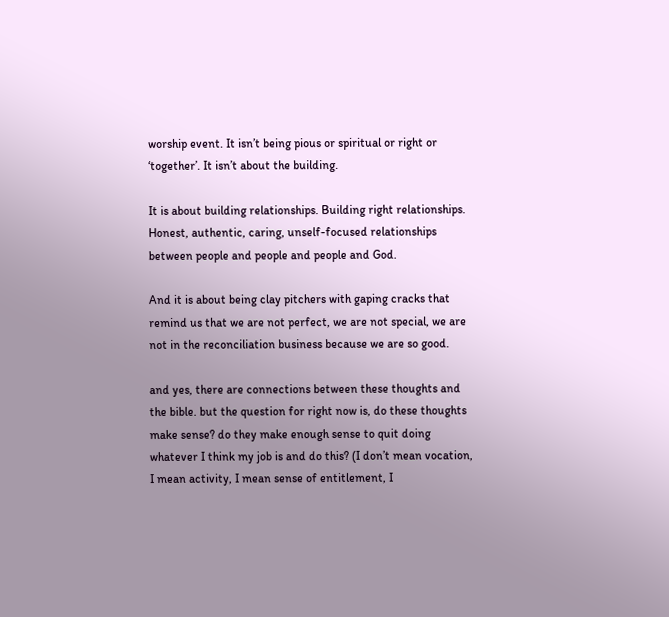worship event. It isn’t being pious or spiritual or right or ‘together’. It isn’t about the building.

It is about building relationships. Building right relationships. Honest, authentic, caring, unself-focused relationships between people and people and people and God.

And it is about being clay pitchers with gaping cracks that remind us that we are not perfect, we are not special, we are not in the reconciliation business because we are so good.

and yes, there are connections between these thoughts and the bible. but the question for right now is, do these thoughts make sense? do they make enough sense to quit doing whatever I think my job is and do this? (I don’t mean vocation, I mean activity, I mean sense of entitlement, I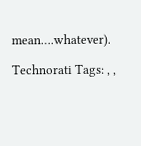mean….whatever).

Technorati Tags: , ,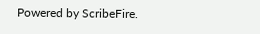Powered by ScribeFire.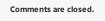Comments are closed.